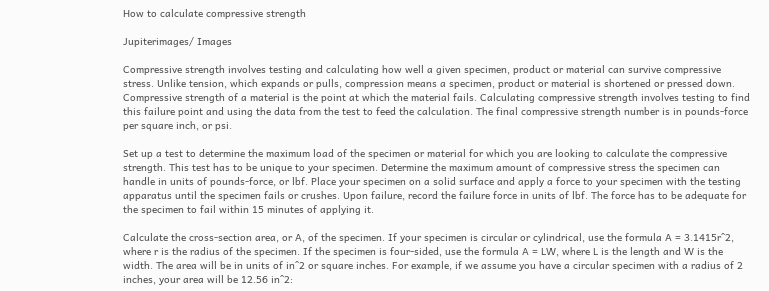How to calculate compressive strength

Jupiterimages/ Images

Compressive strength involves testing and calculating how well a given specimen, product or material can survive compressive stress. Unlike tension, which expands or pulls, compression means a specimen, product or material is shortened or pressed down. Compressive strength of a material is the point at which the material fails. Calculating compressive strength involves testing to find this failure point and using the data from the test to feed the calculation. The final compressive strength number is in pounds-force per square inch, or psi.

Set up a test to determine the maximum load of the specimen or material for which you are looking to calculate the compressive strength. This test has to be unique to your specimen. Determine the maximum amount of compressive stress the specimen can handle in units of pounds-force, or lbf. Place your specimen on a solid surface and apply a force to your specimen with the testing apparatus until the specimen fails or crushes. Upon failure, record the failure force in units of lbf. The force has to be adequate for the specimen to fail within 15 minutes of applying it.

Calculate the cross-section area, or A, of the specimen. If your specimen is circular or cylindrical, use the formula A = 3.1415r^2, where r is the radius of the specimen. If the specimen is four-sided, use the formula A = LW, where L is the length and W is the width. The area will be in units of in^2 or square inches. For example, if we assume you have a circular specimen with a radius of 2 inches, your area will be 12.56 in^2: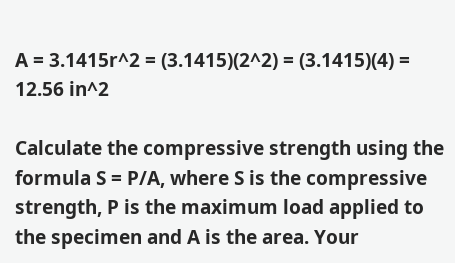A = 3.1415r^2 = (3.1415)(2^2) = (3.1415)(4) = 12.56 in^2

Calculate the compressive strength using the formula S = P/A, where S is the compressive strength, P is the maximum load applied to the specimen and A is the area. Your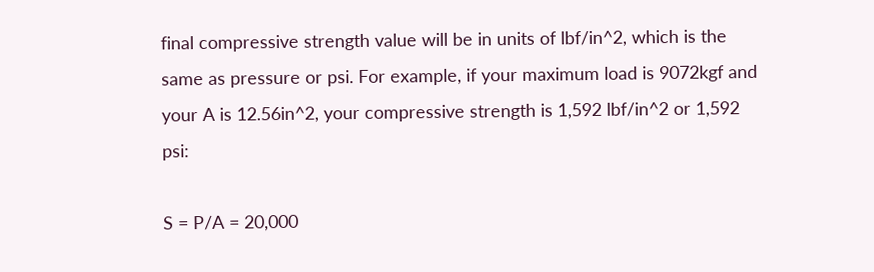final compressive strength value will be in units of lbf/in^2, which is the same as pressure or psi. For example, if your maximum load is 9072kgf and your A is 12.56in^2, your compressive strength is 1,592 lbf/in^2 or 1,592 psi:

S = P/A = 20,000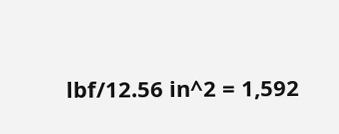lbf/12.56 in^2 = 1,592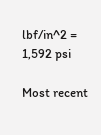lbf/in^2 = 1,592 psi

Most recent